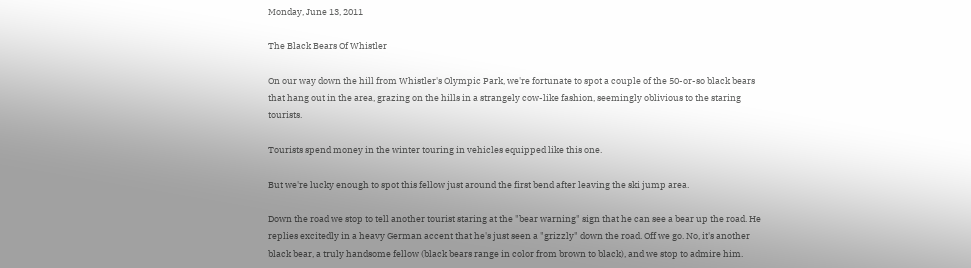Monday, June 13, 2011

The Black Bears Of Whistler

On our way down the hill from Whistler's Olympic Park, we're fortunate to spot a couple of the 50-or-so black bears that hang out in the area, grazing on the hills in a strangely cow-like fashion, seemingly oblivious to the staring tourists.

Tourists spend money in the winter touring in vehicles equipped like this one.

But we're lucky enough to spot this fellow just around the first bend after leaving the ski jump area.

Down the road we stop to tell another tourist staring at the "bear warning" sign that he can see a bear up the road. He replies excitedly in a heavy German accent that he's just seen a "grizzly" down the road. Off we go. No, it's another black bear, a truly handsome fellow (black bears range in color from brown to black), and we stop to admire him.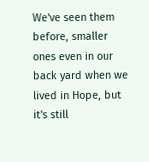We've seen them before, smaller ones even in our back yard when we lived in Hope, but it's still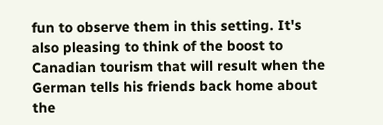fun to observe them in this setting. It's also pleasing to think of the boost to Canadian tourism that will result when the German tells his friends back home about the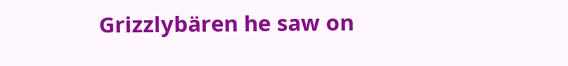Grizzlybären he saw on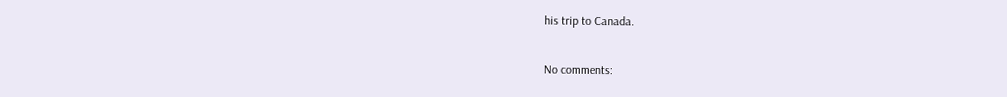his trip to Canada.

No comments: